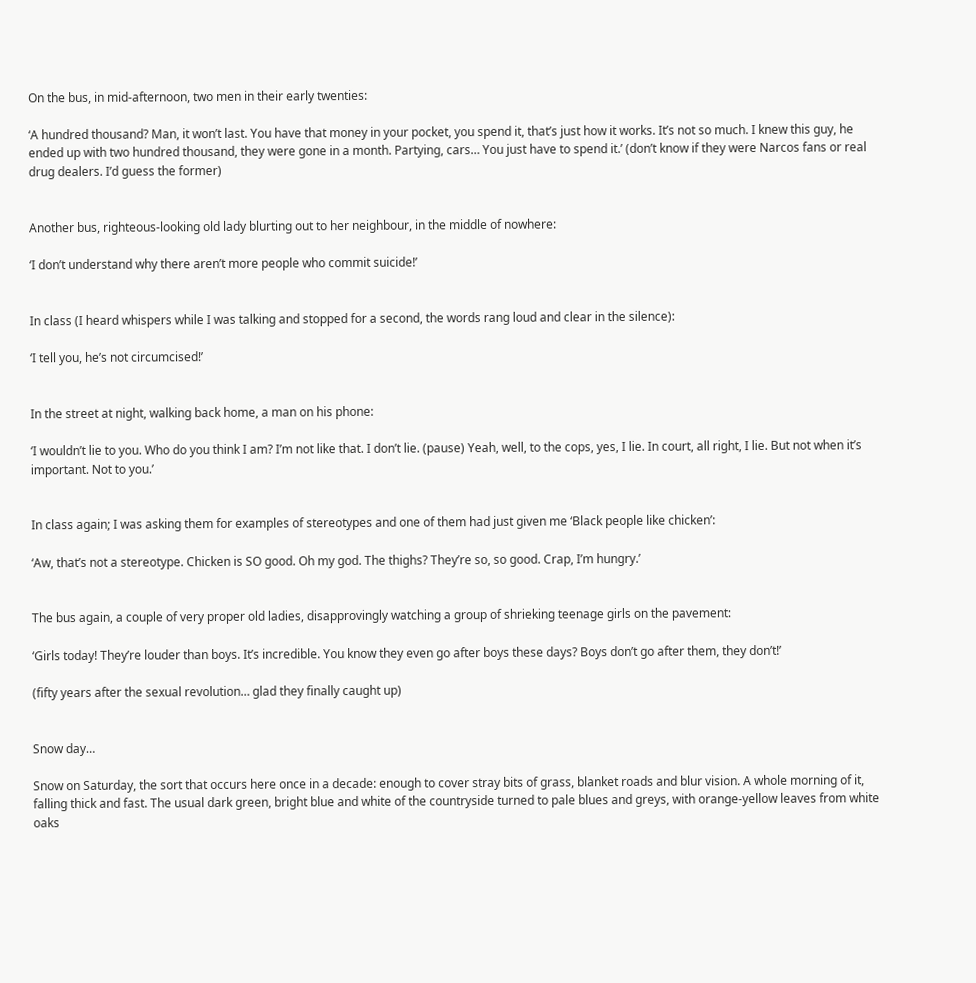On the bus, in mid-afternoon, two men in their early twenties:

‘A hundred thousand? Man, it won’t last. You have that money in your pocket, you spend it, that’s just how it works. It’s not so much. I knew this guy, he ended up with two hundred thousand, they were gone in a month. Partying, cars… You just have to spend it.’ (don’t know if they were Narcos fans or real drug dealers. I’d guess the former)


Another bus, righteous-looking old lady blurting out to her neighbour, in the middle of nowhere:

‘I don’t understand why there aren’t more people who commit suicide!’


In class (I heard whispers while I was talking and stopped for a second, the words rang loud and clear in the silence):

‘I tell you, he’s not circumcised!’


In the street at night, walking back home, a man on his phone:

‘I wouldn’t lie to you. Who do you think I am? I’m not like that. I don’t lie. (pause) Yeah, well, to the cops, yes, I lie. In court, all right, I lie. But not when it’s important. Not to you.’


In class again; I was asking them for examples of stereotypes and one of them had just given me ‘Black people like chicken’:

‘Aw, that’s not a stereotype. Chicken is SO good. Oh my god. The thighs? They’re so, so good. Crap, I’m hungry.’


The bus again, a couple of very proper old ladies, disapprovingly watching a group of shrieking teenage girls on the pavement:

‘Girls today! They’re louder than boys. It’s incredible. You know they even go after boys these days? Boys don’t go after them, they don’t!’

(fifty years after the sexual revolution… glad they finally caught up)


Snow day…

Snow on Saturday, the sort that occurs here once in a decade: enough to cover stray bits of grass, blanket roads and blur vision. A whole morning of it, falling thick and fast. The usual dark green, bright blue and white of the countryside turned to pale blues and greys, with orange-yellow leaves from white oaks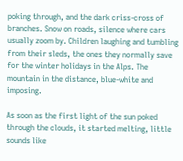poking through, and the dark criss-cross of branches. Snow on roads, silence where cars usually zoom by. Children laughing and tumbling from their sleds, the ones they normally save for the winter holidays in the Alps. The mountain in the distance, blue-white and imposing.

As soon as the first light of the sun poked through the clouds, it started melting, little sounds like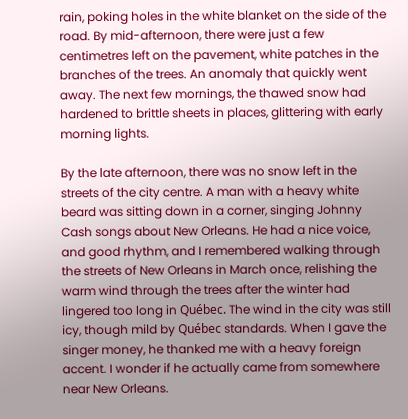rain, poking holes in the white blanket on the side of the road. By mid-afternoon, there were just a few centimetres left on the pavement, white patches in the branches of the trees. An anomaly that quickly went away. The next few mornings, the thawed snow had hardened to brittle sheets in places, glittering with early morning lights.

By the late afternoon, there was no snow left in the streets of the city centre. A man with a heavy white beard was sitting down in a corner, singing Johnny Cash songs about New Orleans. He had a nice voice, and good rhythm, and I remembered walking through the streets of New Orleans in March once, relishing the warm wind through the trees after the winter had lingered too long in Québec. The wind in the city was still icy, though mild by Québec standards. When I gave the singer money, he thanked me with a heavy foreign accent. I wonder if he actually came from somewhere near New Orleans.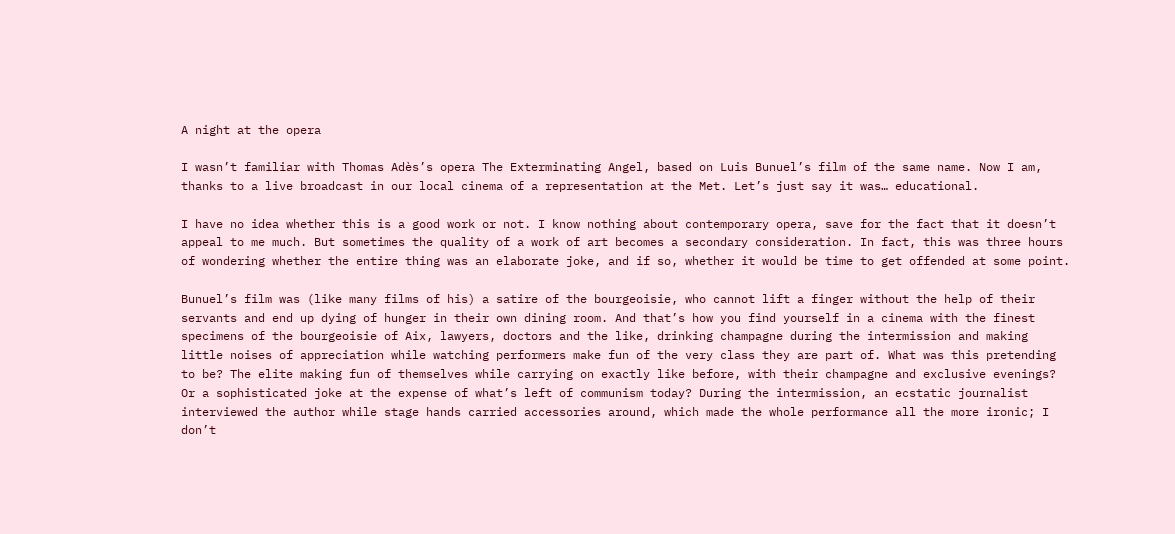A night at the opera

I wasn’t familiar with Thomas Adès’s opera The Exterminating Angel, based on Luis Bunuel’s film of the same name. Now I am, thanks to a live broadcast in our local cinema of a representation at the Met. Let’s just say it was… educational.

I have no idea whether this is a good work or not. I know nothing about contemporary opera, save for the fact that it doesn’t appeal to me much. But sometimes the quality of a work of art becomes a secondary consideration. In fact, this was three hours of wondering whether the entire thing was an elaborate joke, and if so, whether it would be time to get offended at some point.

Bunuel’s film was (like many films of his) a satire of the bourgeoisie, who cannot lift a finger without the help of their servants and end up dying of hunger in their own dining room. And that’s how you find yourself in a cinema with the finest specimens of the bourgeoisie of Aix, lawyers, doctors and the like, drinking champagne during the intermission and making little noises of appreciation while watching performers make fun of the very class they are part of. What was this pretending to be? The elite making fun of themselves while carrying on exactly like before, with their champagne and exclusive evenings? Or a sophisticated joke at the expense of what’s left of communism today? During the intermission, an ecstatic journalist interviewed the author while stage hands carried accessories around, which made the whole performance all the more ironic; I don’t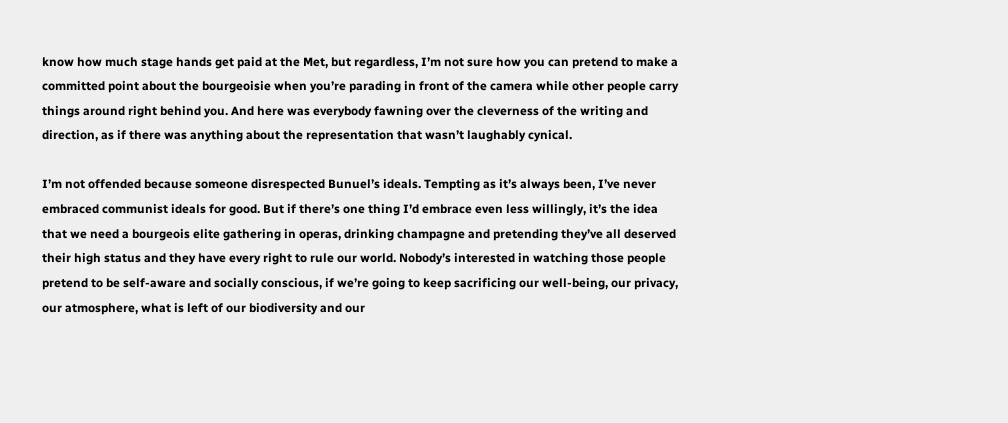know how much stage hands get paid at the Met, but regardless, I’m not sure how you can pretend to make a committed point about the bourgeoisie when you’re parading in front of the camera while other people carry things around right behind you. And here was everybody fawning over the cleverness of the writing and direction, as if there was anything about the representation that wasn’t laughably cynical.

I’m not offended because someone disrespected Bunuel’s ideals. Tempting as it’s always been, I’ve never embraced communist ideals for good. But if there’s one thing I’d embrace even less willingly, it’s the idea that we need a bourgeois elite gathering in operas, drinking champagne and pretending they’ve all deserved their high status and they have every right to rule our world. Nobody’s interested in watching those people pretend to be self-aware and socially conscious, if we’re going to keep sacrificing our well-being, our privacy, our atmosphere, what is left of our biodiversity and our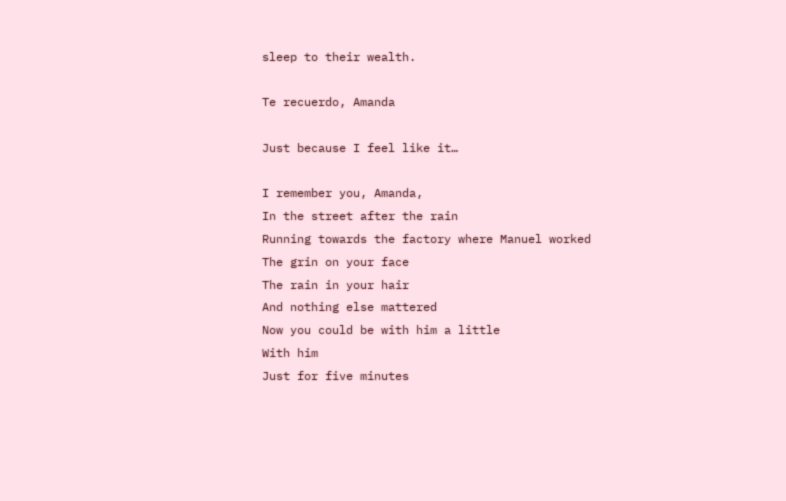sleep to their wealth.

Te recuerdo, Amanda

Just because I feel like it…

I remember you, Amanda,
In the street after the rain
Running towards the factory where Manuel worked
The grin on your face
The rain in your hair
And nothing else mattered
Now you could be with him a little
With him
Just for five minutes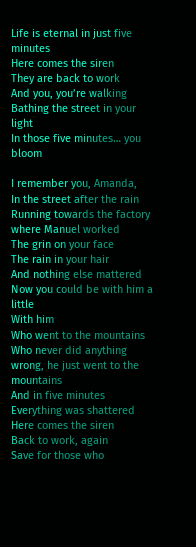Life is eternal in just five minutes
Here comes the siren
They are back to work
And you, you’re walking
Bathing the street in your light
In those five minutes… you bloom

I remember you, Amanda,
In the street after the rain
Running towards the factory where Manuel worked
The grin on your face
The rain in your hair
And nothing else mattered
Now you could be with him a little
With him
Who went to the mountains
Who never did anything wrong, he just went to the mountains
And in five minutes
Everything was shattered
Here comes the siren
Back to work, again
Save for those who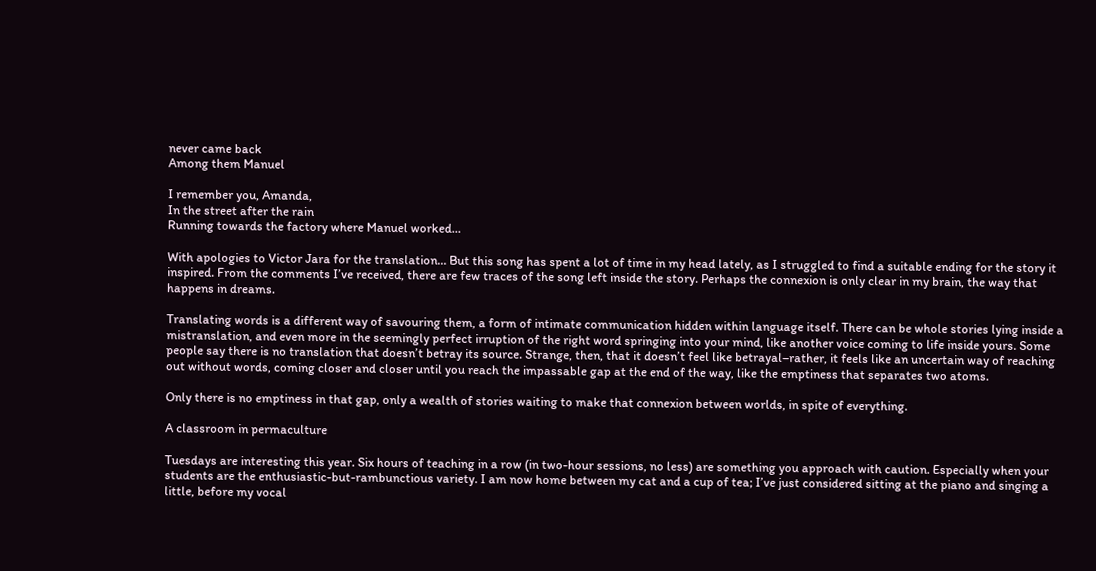never came back
Among them Manuel

I remember you, Amanda,
In the street after the rain
Running towards the factory where Manuel worked…

With apologies to Victor Jara for the translation… But this song has spent a lot of time in my head lately, as I struggled to find a suitable ending for the story it inspired. From the comments I’ve received, there are few traces of the song left inside the story. Perhaps the connexion is only clear in my brain, the way that happens in dreams.

Translating words is a different way of savouring them, a form of intimate communication hidden within language itself. There can be whole stories lying inside a mistranslation, and even more in the seemingly perfect irruption of the right word springing into your mind, like another voice coming to life inside yours. Some people say there is no translation that doesn’t betray its source. Strange, then, that it doesn’t feel like betrayal–rather, it feels like an uncertain way of reaching out without words, coming closer and closer until you reach the impassable gap at the end of the way, like the emptiness that separates two atoms.

Only there is no emptiness in that gap, only a wealth of stories waiting to make that connexion between worlds, in spite of everything.

A classroom in permaculture

Tuesdays are interesting this year. Six hours of teaching in a row (in two-hour sessions, no less) are something you approach with caution. Especially when your students are the enthusiastic-but-rambunctious variety. I am now home between my cat and a cup of tea; I’ve just considered sitting at the piano and singing a little, before my vocal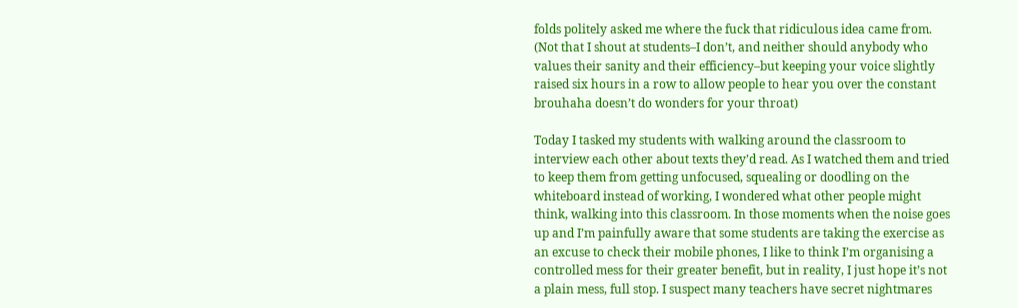folds politely asked me where the fuck that ridiculous idea came from. (Not that I shout at students–I don’t, and neither should anybody who values their sanity and their efficiency–but keeping your voice slightly raised six hours in a row to allow people to hear you over the constant brouhaha doesn’t do wonders for your throat)

Today I tasked my students with walking around the classroom to interview each other about texts they’d read. As I watched them and tried to keep them from getting unfocused, squealing or doodling on the whiteboard instead of working, I wondered what other people might think, walking into this classroom. In those moments when the noise goes up and I’m painfully aware that some students are taking the exercise as an excuse to check their mobile phones, I like to think I’m organising a controlled mess for their greater benefit, but in reality, I just hope it’s not a plain mess, full stop. I suspect many teachers have secret nightmares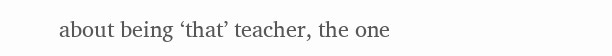about being ‘that’ teacher, the one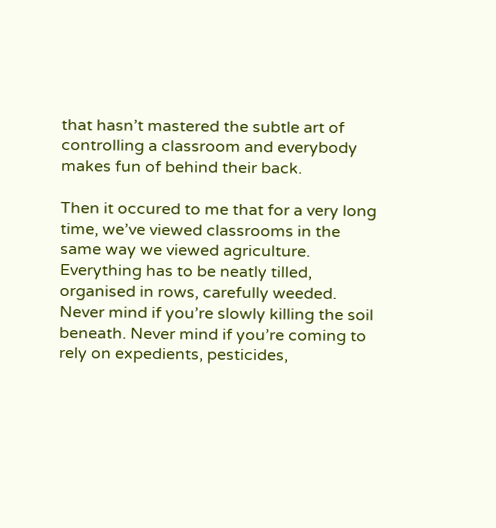that hasn’t mastered the subtle art of controlling a classroom and everybody makes fun of behind their back.

Then it occured to me that for a very long time, we’ve viewed classrooms in the same way we viewed agriculture. Everything has to be neatly tilled, organised in rows, carefully weeded. Never mind if you’re slowly killing the soil beneath. Never mind if you’re coming to rely on expedients, pesticides,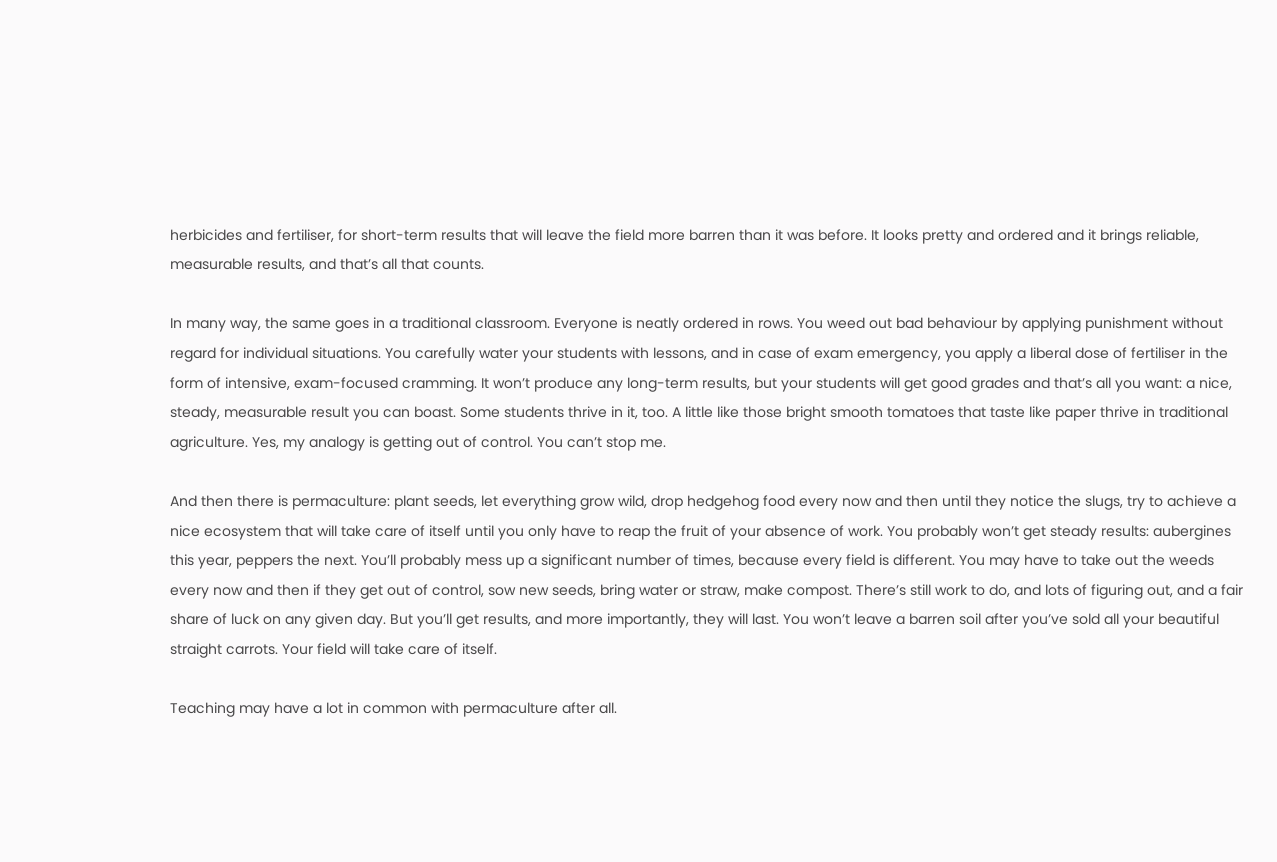herbicides and fertiliser, for short-term results that will leave the field more barren than it was before. It looks pretty and ordered and it brings reliable, measurable results, and that’s all that counts.

In many way, the same goes in a traditional classroom. Everyone is neatly ordered in rows. You weed out bad behaviour by applying punishment without regard for individual situations. You carefully water your students with lessons, and in case of exam emergency, you apply a liberal dose of fertiliser in the form of intensive, exam-focused cramming. It won’t produce any long-term results, but your students will get good grades and that’s all you want: a nice, steady, measurable result you can boast. Some students thrive in it, too. A little like those bright smooth tomatoes that taste like paper thrive in traditional agriculture. Yes, my analogy is getting out of control. You can’t stop me.

And then there is permaculture: plant seeds, let everything grow wild, drop hedgehog food every now and then until they notice the slugs, try to achieve a nice ecosystem that will take care of itself until you only have to reap the fruit of your absence of work. You probably won’t get steady results: aubergines this year, peppers the next. You’ll probably mess up a significant number of times, because every field is different. You may have to take out the weeds every now and then if they get out of control, sow new seeds, bring water or straw, make compost. There’s still work to do, and lots of figuring out, and a fair share of luck on any given day. But you’ll get results, and more importantly, they will last. You won’t leave a barren soil after you’ve sold all your beautiful straight carrots. Your field will take care of itself.

Teaching may have a lot in common with permaculture after all.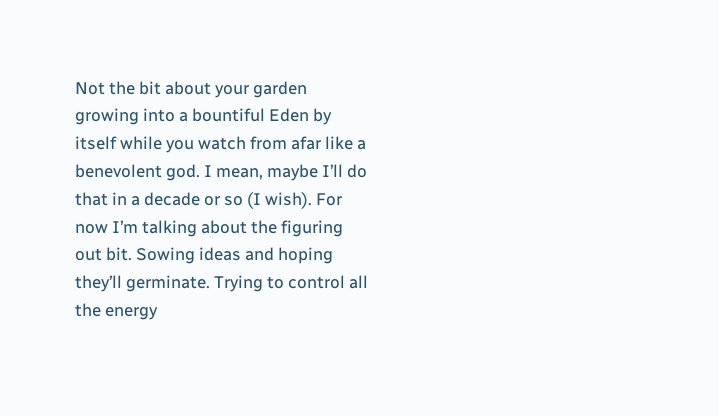Not the bit about your garden growing into a bountiful Eden by itself while you watch from afar like a benevolent god. I mean, maybe I’ll do that in a decade or so (I wish). For now I’m talking about the figuring out bit. Sowing ideas and hoping they’ll germinate. Trying to control all the energy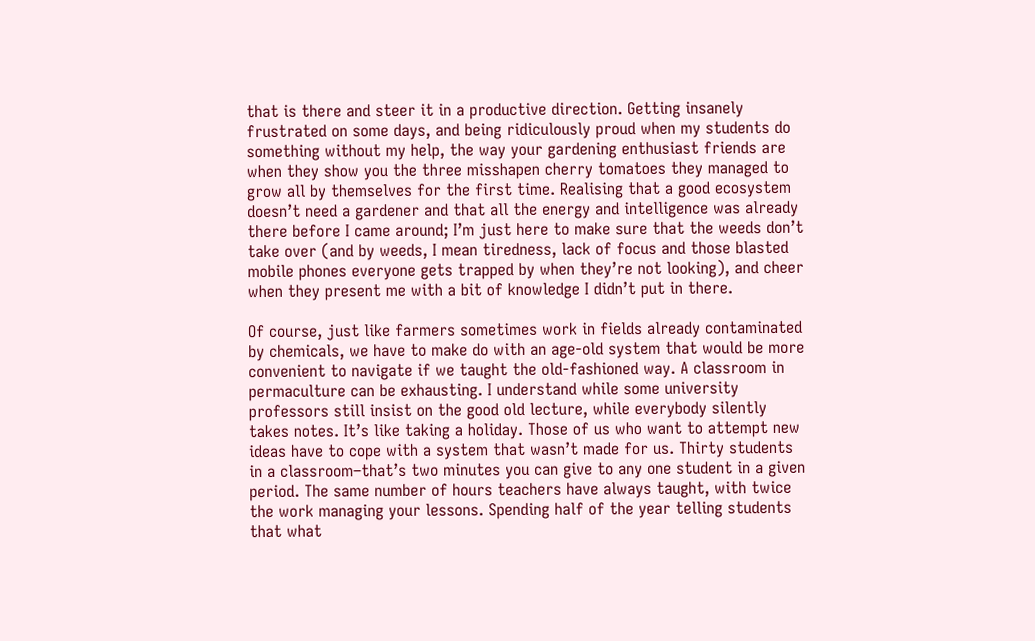that is there and steer it in a productive direction. Getting insanely frustrated on some days, and being ridiculously proud when my students do something without my help, the way your gardening enthusiast friends are when they show you the three misshapen cherry tomatoes they managed to grow all by themselves for the first time. Realising that a good ecosystem doesn’t need a gardener and that all the energy and intelligence was already there before I came around; I’m just here to make sure that the weeds don’t take over (and by weeds, I mean tiredness, lack of focus and those blasted mobile phones everyone gets trapped by when they’re not looking), and cheer when they present me with a bit of knowledge I didn’t put in there.

Of course, just like farmers sometimes work in fields already contaminated by chemicals, we have to make do with an age-old system that would be more convenient to navigate if we taught the old-fashioned way. A classroom in permaculture can be exhausting. I understand while some university professors still insist on the good old lecture, while everybody silently takes notes. It’s like taking a holiday. Those of us who want to attempt new ideas have to cope with a system that wasn’t made for us. Thirty students in a classroom–that’s two minutes you can give to any one student in a given period. The same number of hours teachers have always taught, with twice the work managing your lessons. Spending half of the year telling students that what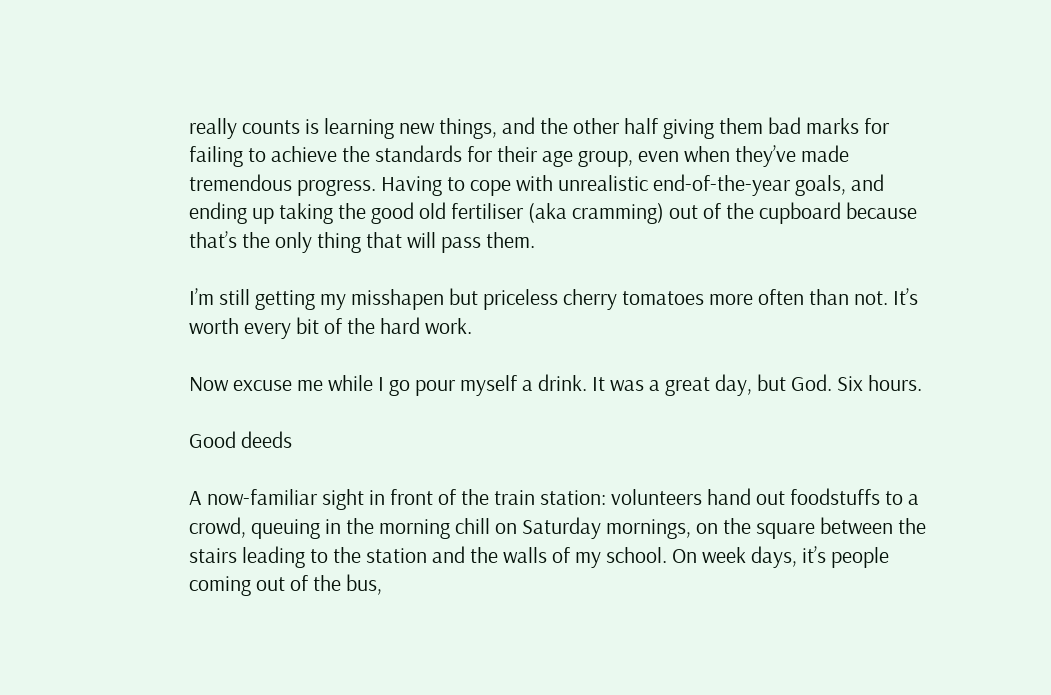really counts is learning new things, and the other half giving them bad marks for failing to achieve the standards for their age group, even when they’ve made tremendous progress. Having to cope with unrealistic end-of-the-year goals, and ending up taking the good old fertiliser (aka cramming) out of the cupboard because that’s the only thing that will pass them.

I’m still getting my misshapen but priceless cherry tomatoes more often than not. It’s worth every bit of the hard work.

Now excuse me while I go pour myself a drink. It was a great day, but God. Six hours.

Good deeds

A now-familiar sight in front of the train station: volunteers hand out foodstuffs to a crowd, queuing in the morning chill on Saturday mornings, on the square between the stairs leading to the station and the walls of my school. On week days, it’s people coming out of the bus,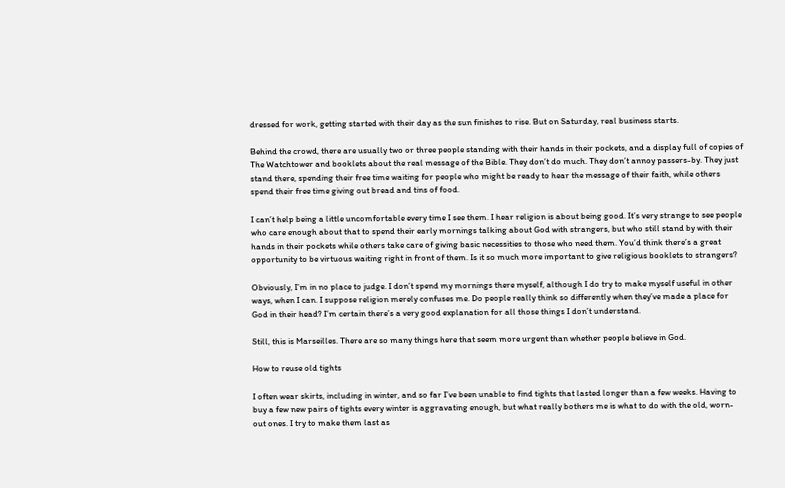dressed for work, getting started with their day as the sun finishes to rise. But on Saturday, real business starts.

Behind the crowd, there are usually two or three people standing with their hands in their pockets, and a display full of copies of The Watchtower and booklets about the real message of the Bible. They don’t do much. They don’t annoy passers-by. They just stand there, spending their free time waiting for people who might be ready to hear the message of their faith, while others spend their free time giving out bread and tins of food.

I can’t help being a little uncomfortable every time I see them. I hear religion is about being good. It’s very strange to see people who care enough about that to spend their early mornings talking about God with strangers, but who still stand by with their hands in their pockets while others take care of giving basic necessities to those who need them. You’d think there’s a great opportunity to be virtuous waiting right in front of them. Is it so much more important to give religious booklets to strangers?

Obviously, I’m in no place to judge. I don’t spend my mornings there myself, although I do try to make myself useful in other ways, when I can. I suppose religion merely confuses me. Do people really think so differently when they’ve made a place for God in their head? I’m certain there’s a very good explanation for all those things I don’t understand.

Still, this is Marseilles. There are so many things here that seem more urgent than whether people believe in God.

How to reuse old tights

I often wear skirts, including in winter, and so far I’ve been unable to find tights that lasted longer than a few weeks. Having to buy a few new pairs of tights every winter is aggravating enough, but what really bothers me is what to do with the old, worn-out ones. I try to make them last as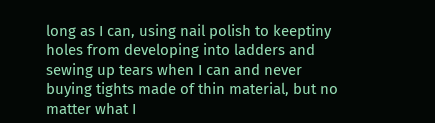long as I can, using nail polish to keeptiny holes from developing into ladders and sewing up tears when I can and never buying tights made of thin material, but no matter what I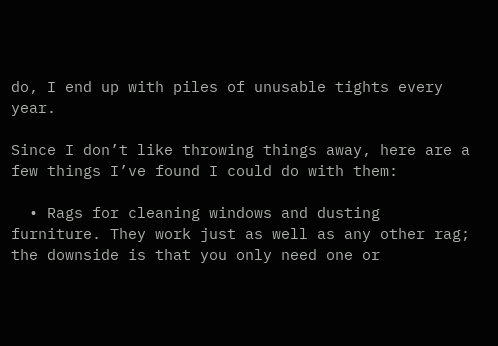do, I end up with piles of unusable tights every year.

Since I don’t like throwing things away, here are a few things I’ve found I could do with them:

  • Rags for cleaning windows and dusting furniture. They work just as well as any other rag; the downside is that you only need one or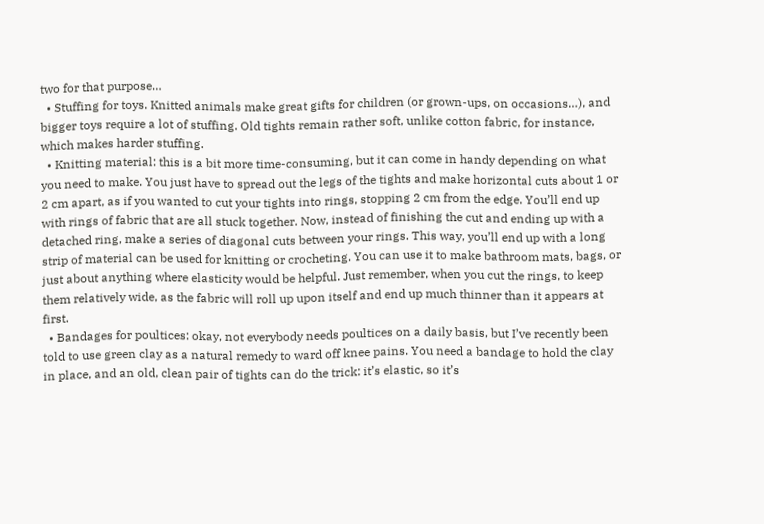two for that purpose…
  • Stuffing for toys. Knitted animals make great gifts for children (or grown-ups, on occasions…), and bigger toys require a lot of stuffing. Old tights remain rather soft, unlike cotton fabric, for instance, which makes harder stuffing.
  • Knitting material: this is a bit more time-consuming, but it can come in handy depending on what you need to make. You just have to spread out the legs of the tights and make horizontal cuts about 1 or 2 cm apart, as if you wanted to cut your tights into rings, stopping 2 cm from the edge. You’ll end up with rings of fabric that are all stuck together. Now, instead of finishing the cut and ending up with a detached ring, make a series of diagonal cuts between your rings. This way, you’ll end up with a long strip of material can be used for knitting or crocheting. You can use it to make bathroom mats, bags, or just about anything where elasticity would be helpful. Just remember, when you cut the rings, to keep them relatively wide, as the fabric will roll up upon itself and end up much thinner than it appears at first.
  • Bandages for poultices: okay, not everybody needs poultices on a daily basis, but I’ve recently been told to use green clay as a natural remedy to ward off knee pains. You need a bandage to hold the clay in place, and an old, clean pair of tights can do the trick: it’s elastic, so it’s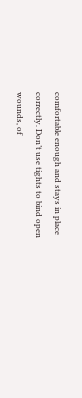comfortable enough and stays in place correctly. Don’t use tights to bind open wounds, of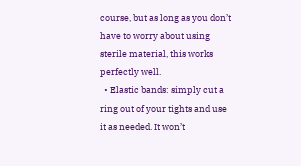course, but as long as you don’t have to worry about using sterile material, this works perfectly well.
  • Elastic bands: simply cut a ring out of your tights and use it as needed. It won’t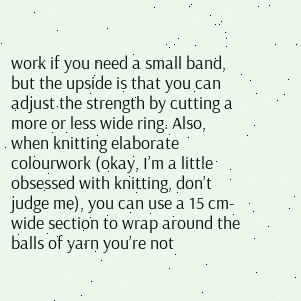work if you need a small band, but the upside is that you can adjust the strength by cutting a more or less wide ring. Also, when knitting elaborate colourwork (okay, I’m a little obsessed with knitting, don’t judge me), you can use a 15 cm-wide section to wrap around the balls of yarn you’re not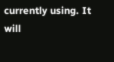currently using. It will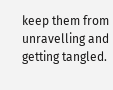keep them from unravelling and getting tangled.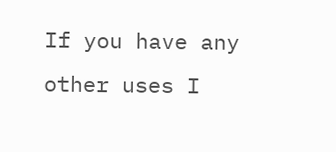If you have any other uses I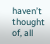haven’t thought of, all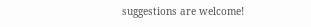suggestions are welcome!